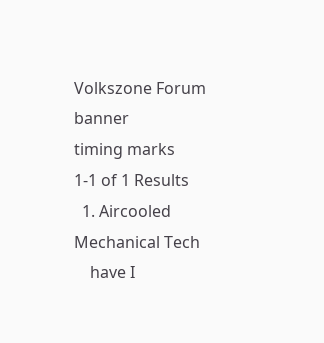Volkszone Forum banner
timing marks
1-1 of 1 Results
  1. Aircooled Mechanical Tech
    have I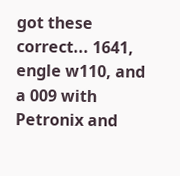got these correct... 1641, engle w110, and a 009 with Petronix and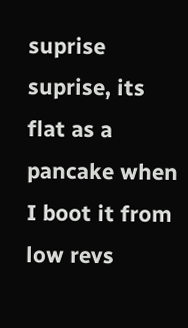suprise suprise, its flat as a pancake when I boot it from low revs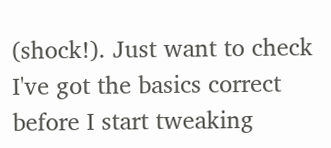(shock!). Just want to check I've got the basics correct before I start tweaking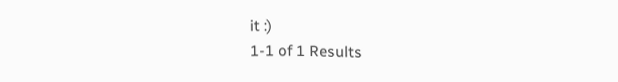it :)
1-1 of 1 Results